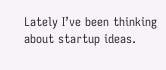Lately I’ve been thinking about startup ideas.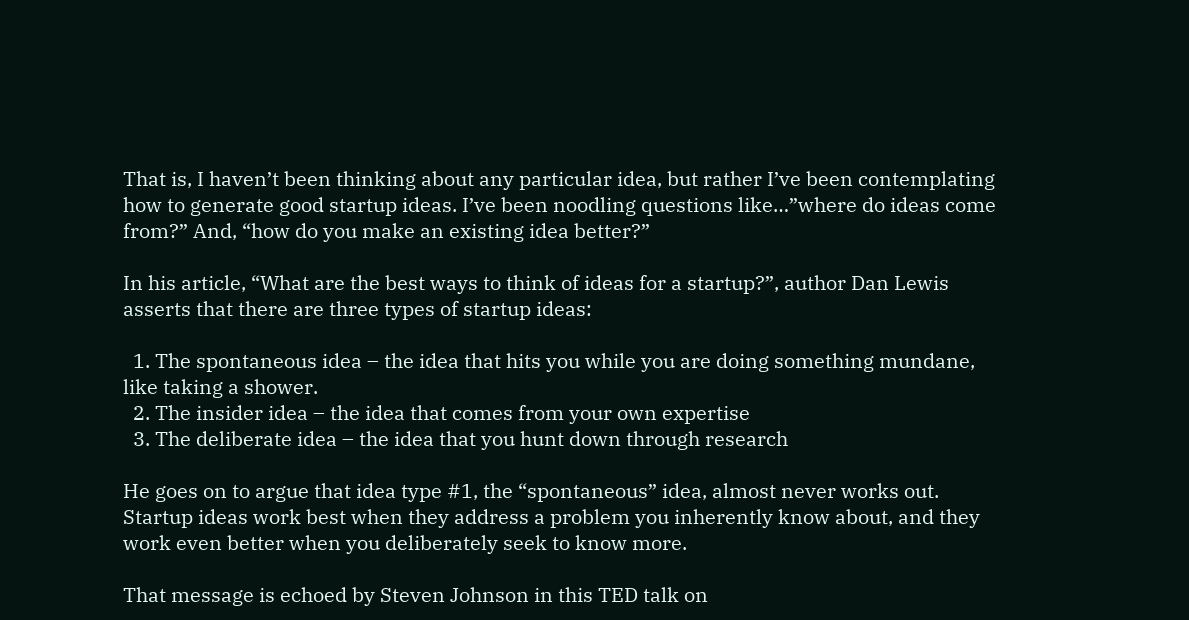That is, I haven’t been thinking about any particular idea, but rather I’ve been contemplating how to generate good startup ideas. I’ve been noodling questions like…”where do ideas come from?” And, “how do you make an existing idea better?”

In his article, “What are the best ways to think of ideas for a startup?”, author Dan Lewis asserts that there are three types of startup ideas:

  1. The spontaneous idea – the idea that hits you while you are doing something mundane, like taking a shower.
  2. The insider idea – the idea that comes from your own expertise
  3. The deliberate idea – the idea that you hunt down through research

He goes on to argue that idea type #1, the “spontaneous” idea, almost never works out. Startup ideas work best when they address a problem you inherently know about, and they work even better when you deliberately seek to know more.

That message is echoed by Steven Johnson in this TED talk on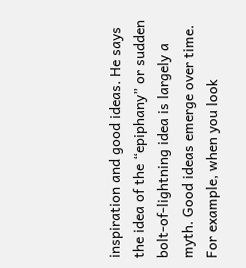inspiration and good ideas. He says the idea of the “epiphany” or sudden bolt-of-lightning idea is largely a myth. Good ideas emerge over time. For example, when you look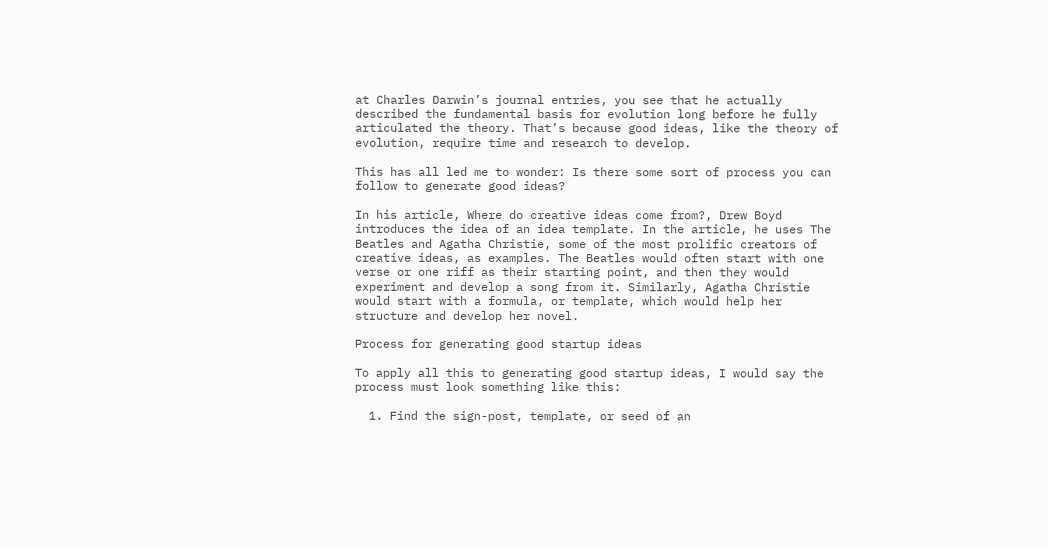at Charles Darwin’s journal entries, you see that he actually described the fundamental basis for evolution long before he fully articulated the theory. That’s because good ideas, like the theory of evolution, require time and research to develop.

This has all led me to wonder: Is there some sort of process you can follow to generate good ideas?

In his article, Where do creative ideas come from?, Drew Boyd introduces the idea of an idea template. In the article, he uses The Beatles and Agatha Christie, some of the most prolific creators of creative ideas, as examples. The Beatles would often start with one verse or one riff as their starting point, and then they would experiment and develop a song from it. Similarly, Agatha Christie would start with a formula, or template, which would help her structure and develop her novel.

Process for generating good startup ideas

To apply all this to generating good startup ideas, I would say the process must look something like this:

  1. Find the sign-post, template, or seed of an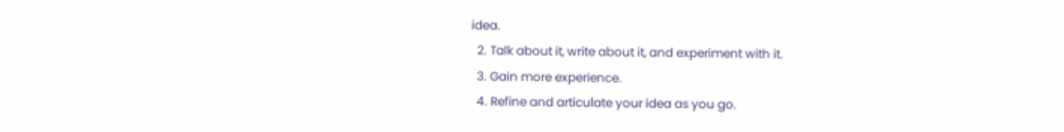idea.
  2. Talk about it, write about it, and experiment with it.
  3. Gain more experience.
  4. Refine and articulate your idea as you go.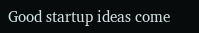Good startup ideas come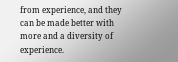from experience, and they can be made better with more and a diversity of experience.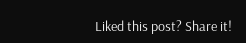Liked this post? Share it!